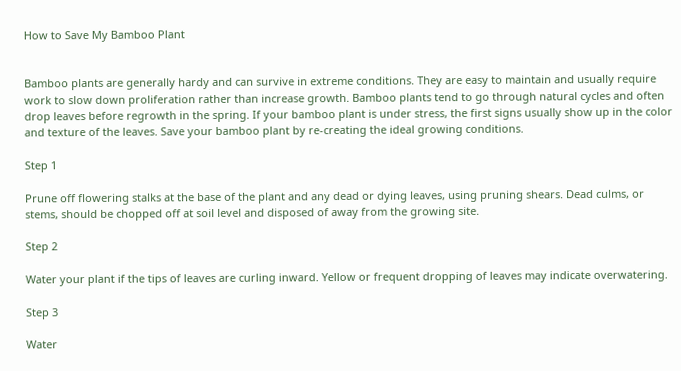How to Save My Bamboo Plant


Bamboo plants are generally hardy and can survive in extreme conditions. They are easy to maintain and usually require work to slow down proliferation rather than increase growth. Bamboo plants tend to go through natural cycles and often drop leaves before regrowth in the spring. If your bamboo plant is under stress, the first signs usually show up in the color and texture of the leaves. Save your bamboo plant by re-creating the ideal growing conditions.

Step 1

Prune off flowering stalks at the base of the plant and any dead or dying leaves, using pruning shears. Dead culms, or stems, should be chopped off at soil level and disposed of away from the growing site.

Step 2

Water your plant if the tips of leaves are curling inward. Yellow or frequent dropping of leaves may indicate overwatering.

Step 3

Water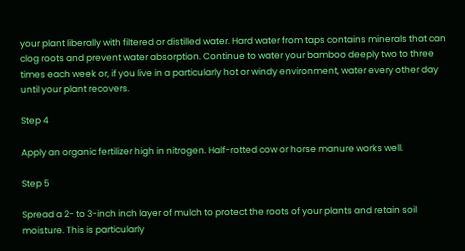your plant liberally with filtered or distilled water. Hard water from taps contains minerals that can clog roots and prevent water absorption. Continue to water your bamboo deeply two to three times each week or, if you live in a particularly hot or windy environment, water every other day until your plant recovers.

Step 4

Apply an organic fertilizer high in nitrogen. Half-rotted cow or horse manure works well.

Step 5

Spread a 2- to 3-inch inch layer of mulch to protect the roots of your plants and retain soil moisture. This is particularly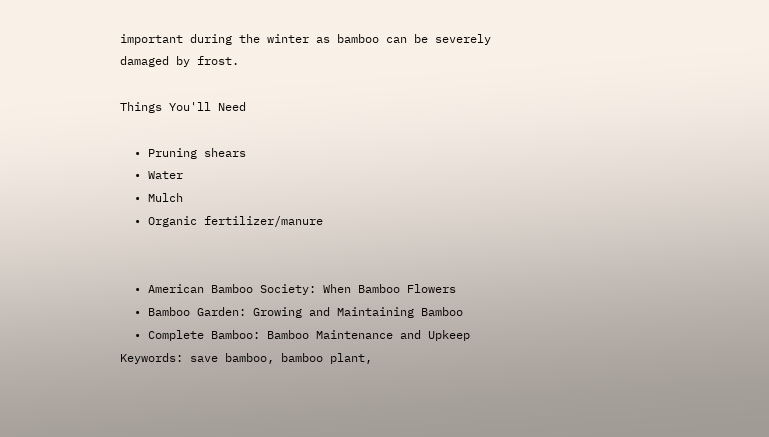important during the winter as bamboo can be severely damaged by frost.

Things You'll Need

  • Pruning shears
  • Water
  • Mulch
  • Organic fertilizer/manure


  • American Bamboo Society: When Bamboo Flowers
  • Bamboo Garden: Growing and Maintaining Bamboo
  • Complete Bamboo: Bamboo Maintenance and Upkeep
Keywords: save bamboo, bamboo plant,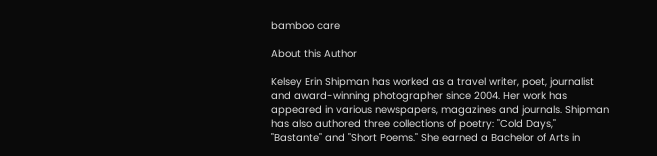bamboo care

About this Author

Kelsey Erin Shipman has worked as a travel writer, poet, journalist and award-winning photographer since 2004. Her work has appeared in various newspapers, magazines and journals. Shipman has also authored three collections of poetry: "Cold Days," "Bastante" and "Short Poems." She earned a Bachelor of Arts in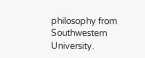philosophy from Southwestern University.